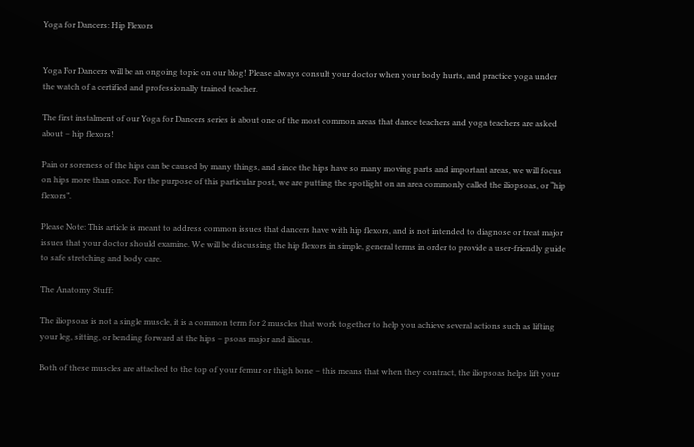Yoga for Dancers: Hip Flexors


Yoga For Dancers will be an ongoing topic on our blog! Please always consult your doctor when your body hurts, and practice yoga under the watch of a certified and professionally trained teacher.

The first instalment of our Yoga for Dancers series is about one of the most common areas that dance teachers and yoga teachers are asked about – hip flexors!

Pain or soreness of the hips can be caused by many things, and since the hips have so many moving parts and important areas, we will focus on hips more than once. For the purpose of this particular post, we are putting the spotlight on an area commonly called the iliopsoas, or “hip flexors”.

Please Note: This article is meant to address common issues that dancers have with hip flexors, and is not intended to diagnose or treat major issues that your doctor should examine. We will be discussing the hip flexors in simple, general terms in order to provide a user-friendly guide to safe stretching and body care.

The Anatomy Stuff:

The iliopsoas is not a single muscle, it is a common term for 2 muscles that work together to help you achieve several actions such as lifting your leg, sitting, or bending forward at the hips – psoas major and iliacus.

Both of these muscles are attached to the top of your femur or thigh bone – this means that when they contract, the iliopsoas helps lift your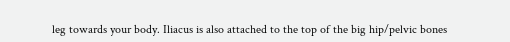leg towards your body. Iliacus is also attached to the top of the big hip/pelvic bones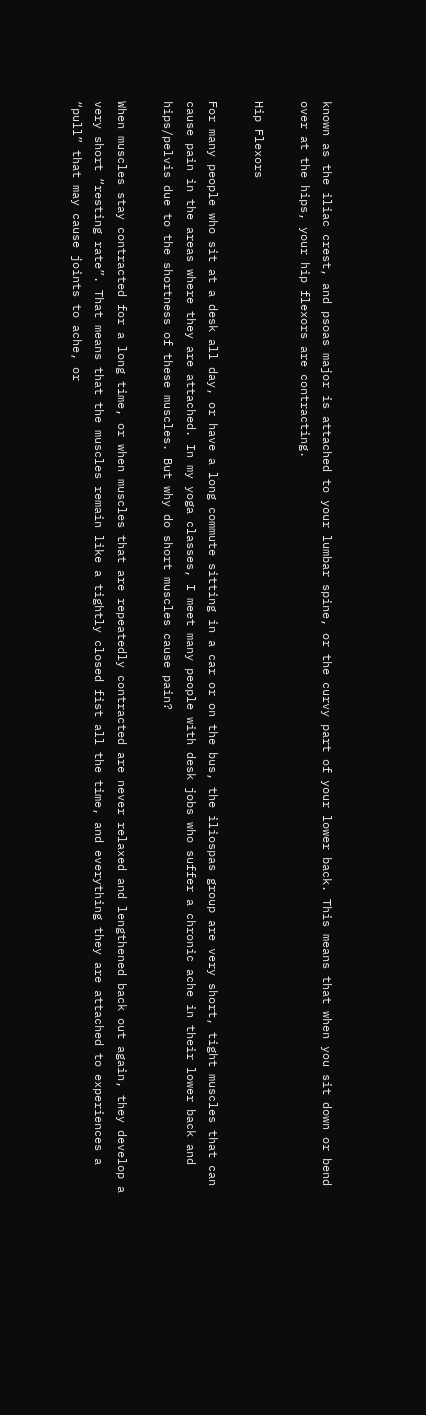known as the iliac crest, and psoas major is attached to your lumbar spine, or the curvy part of your lower back. This means that when you sit down or bend over at the hips, your hip flexors are contracting.

Hip Flexors

For many people who sit at a desk all day, or have a long commute sitting in a car or on the bus, the iliospas group are very short, tight muscles that can cause pain in the areas where they are attached. In my yoga classes, I meet many people with desk jobs who suffer a chronic ache in their lower back and hips/pelvis due to the shortness of these muscles. But why do short muscles cause pain?

When muscles stay contracted for a long time, or when muscles that are repeatedly contracted are never relaxed and lengthened back out again, they develop a very short “resting rate”. That means that the muscles remain like a tightly closed fist all the time, and everything they are attached to experiences a “pull” that may cause joints to ache, or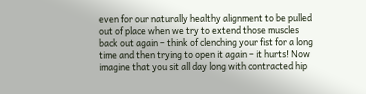even for our naturally healthy alignment to be pulled out of place when we try to extend those muscles back out again – think of clenching your fist for a long time and then trying to open it again – it hurts! Now imagine that you sit all day long with contracted hip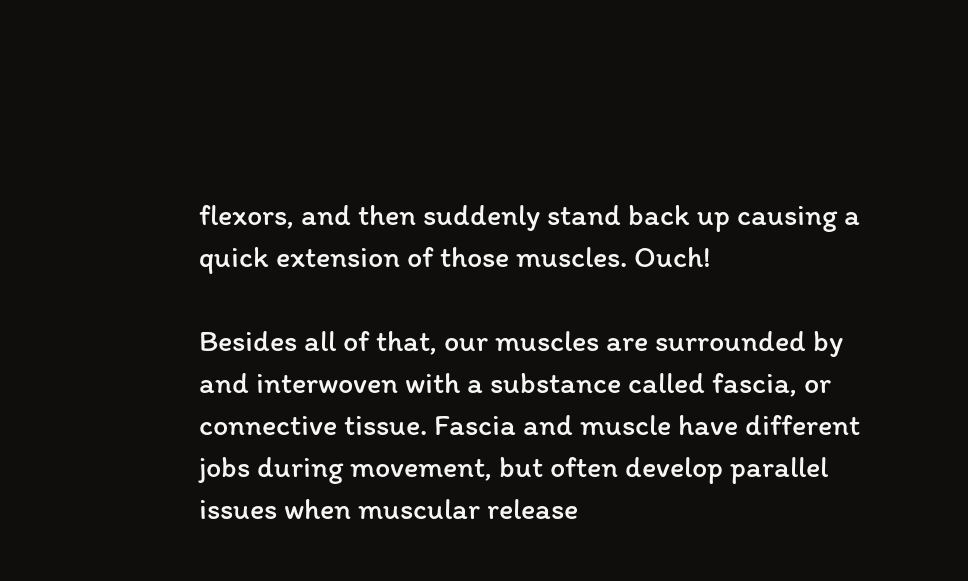flexors, and then suddenly stand back up causing a quick extension of those muscles. Ouch!

Besides all of that, our muscles are surrounded by and interwoven with a substance called fascia, or connective tissue. Fascia and muscle have different jobs during movement, but often develop parallel issues when muscular release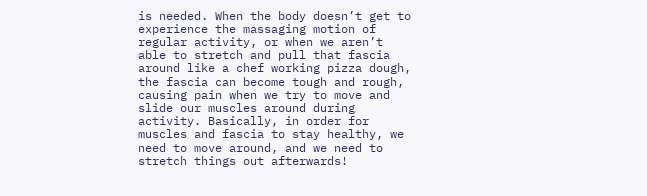is needed. When the body doesn’t get to experience the massaging motion of regular activity, or when we aren’t able to stretch and pull that fascia around like a chef working pizza dough, the fascia can become tough and rough, causing pain when we try to move and slide our muscles around during activity. Basically, in order for muscles and fascia to stay healthy, we need to move around, and we need to stretch things out afterwards!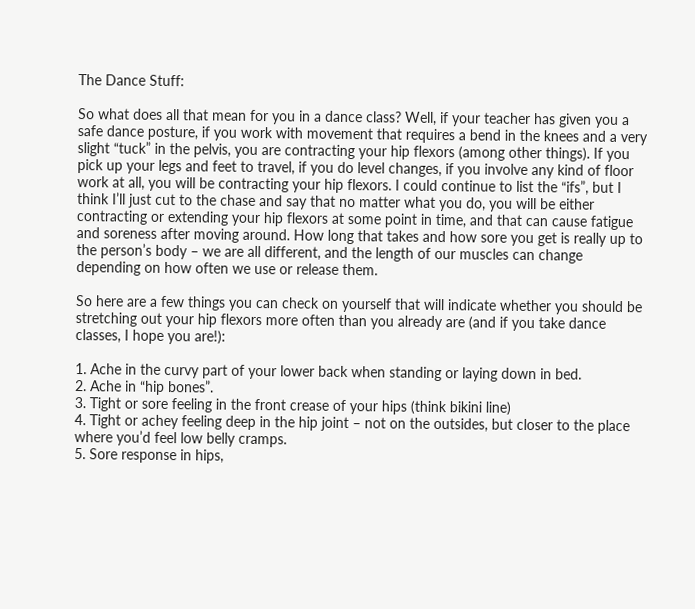The Dance Stuff:

So what does all that mean for you in a dance class? Well, if your teacher has given you a safe dance posture, if you work with movement that requires a bend in the knees and a very slight “tuck” in the pelvis, you are contracting your hip flexors (among other things). If you pick up your legs and feet to travel, if you do level changes, if you involve any kind of floor work at all, you will be contracting your hip flexors. I could continue to list the “ifs”, but I think I’ll just cut to the chase and say that no matter what you do, you will be either contracting or extending your hip flexors at some point in time, and that can cause fatigue and soreness after moving around. How long that takes and how sore you get is really up to the person’s body – we are all different, and the length of our muscles can change depending on how often we use or release them.

So here are a few things you can check on yourself that will indicate whether you should be stretching out your hip flexors more often than you already are (and if you take dance classes, I hope you are!):

1. Ache in the curvy part of your lower back when standing or laying down in bed.
2. Ache in “hip bones”.
3. Tight or sore feeling in the front crease of your hips (think bikini line)
4. Tight or achey feeling deep in the hip joint – not on the outsides, but closer to the place where you’d feel low belly cramps.
5. Sore response in hips,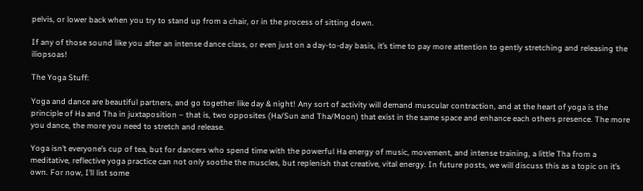pelvis, or lower back when you try to stand up from a chair, or in the process of sitting down.

If any of those sound like you after an intense dance class, or even just on a day-to-day basis, it’s time to pay more attention to gently stretching and releasing the iliopsoas!

The Yoga Stuff:

Yoga and dance are beautiful partners, and go together like day & night! Any sort of activity will demand muscular contraction, and at the heart of yoga is the principle of Ha and Tha in juxtaposition – that is, two opposites (Ha/Sun and Tha/Moon) that exist in the same space and enhance each others presence. The more you dance, the more you need to stretch and release.

Yoga isn’t everyone’s cup of tea, but for dancers who spend time with the powerful Ha energy of music, movement, and intense training, a little Tha from a meditative, reflective yoga practice can not only soothe the muscles, but replenish that creative, vital energy. In future posts, we will discuss this as a topic on it’s own. For now, I’ll list some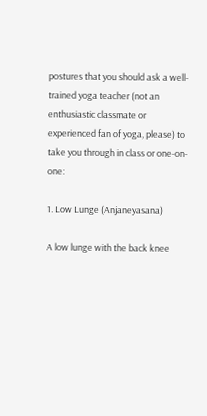postures that you should ask a well-trained yoga teacher (not an enthusiastic classmate or experienced fan of yoga, please) to take you through in class or one-on-one:

1. Low Lunge (Anjaneyasana)

A low lunge with the back knee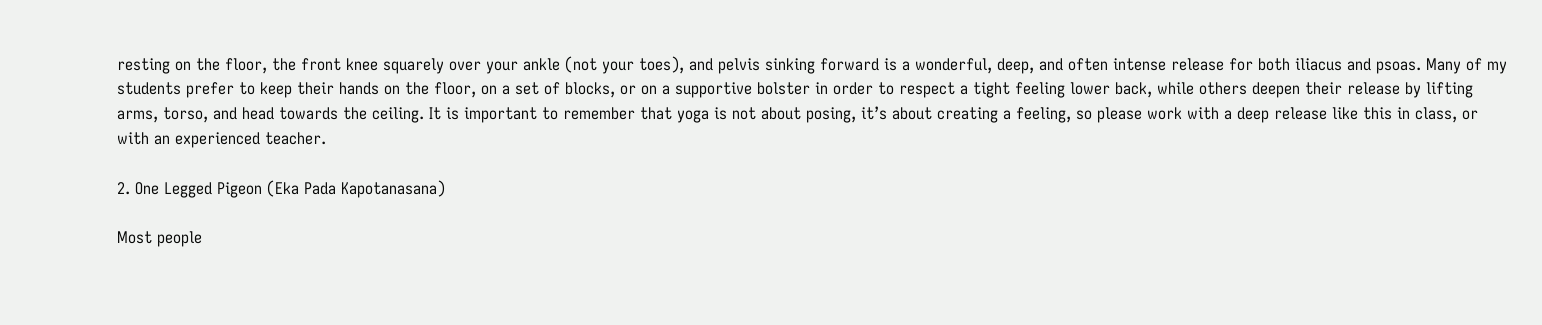resting on the floor, the front knee squarely over your ankle (not your toes), and pelvis sinking forward is a wonderful, deep, and often intense release for both iliacus and psoas. Many of my students prefer to keep their hands on the floor, on a set of blocks, or on a supportive bolster in order to respect a tight feeling lower back, while others deepen their release by lifting arms, torso, and head towards the ceiling. It is important to remember that yoga is not about posing, it’s about creating a feeling, so please work with a deep release like this in class, or with an experienced teacher.

2. One Legged Pigeon (Eka Pada Kapotanasana)

Most people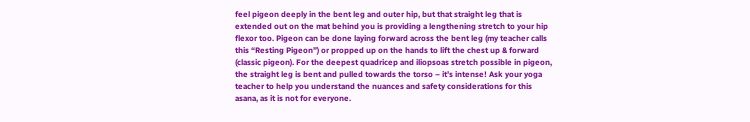feel pigeon deeply in the bent leg and outer hip, but that straight leg that is extended out on the mat behind you is providing a lengthening stretch to your hip flexor too. Pigeon can be done laying forward across the bent leg (my teacher calls this “Resting Pigeon”) or propped up on the hands to lift the chest up & forward (classic pigeon). For the deepest quadricep and iliopsoas stretch possible in pigeon, the straight leg is bent and pulled towards the torso – it’s intense! Ask your yoga teacher to help you understand the nuances and safety considerations for this asana, as it is not for everyone.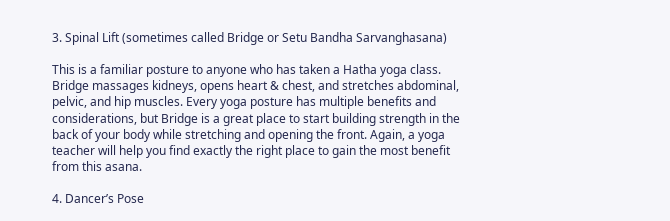3. Spinal Lift (sometimes called Bridge or Setu Bandha Sarvanghasana)

This is a familiar posture to anyone who has taken a Hatha yoga class. Bridge massages kidneys, opens heart & chest, and stretches abdominal, pelvic, and hip muscles. Every yoga posture has multiple benefits and considerations, but Bridge is a great place to start building strength in the back of your body while stretching and opening the front. Again, a yoga teacher will help you find exactly the right place to gain the most benefit from this asana.

4. Dancer’s Pose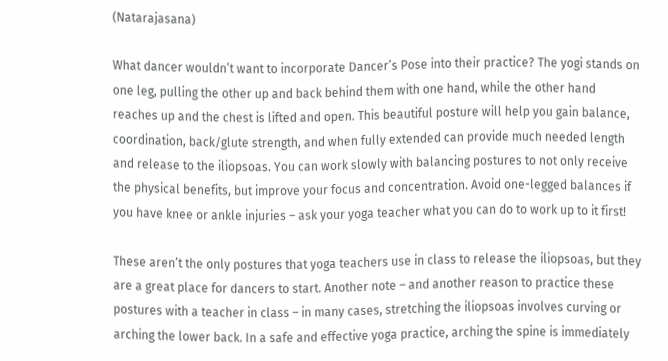(Natarajasana)

What dancer wouldn’t want to incorporate Dancer’s Pose into their practice? The yogi stands on one leg, pulling the other up and back behind them with one hand, while the other hand reaches up and the chest is lifted and open. This beautiful posture will help you gain balance, coordination, back/glute strength, and when fully extended can provide much needed length and release to the iliopsoas. You can work slowly with balancing postures to not only receive the physical benefits, but improve your focus and concentration. Avoid one-legged balances if you have knee or ankle injuries – ask your yoga teacher what you can do to work up to it first!

These aren’t the only postures that yoga teachers use in class to release the iliopsoas, but they are a great place for dancers to start. Another note – and another reason to practice these postures with a teacher in class – in many cases, stretching the iliopsoas involves curving or arching the lower back. In a safe and effective yoga practice, arching the spine is immediately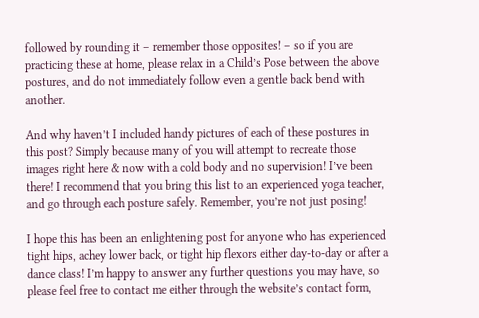followed by rounding it – remember those opposites! – so if you are practicing these at home, please relax in a Child’s Pose between the above postures, and do not immediately follow even a gentle back bend with another.

And why haven’t I included handy pictures of each of these postures in this post? Simply because many of you will attempt to recreate those images right here & now with a cold body and no supervision! I’ve been there! I recommend that you bring this list to an experienced yoga teacher, and go through each posture safely. Remember, you’re not just posing!

I hope this has been an enlightening post for anyone who has experienced tight hips, achey lower back, or tight hip flexors either day-to-day or after a dance class! I’m happy to answer any further questions you may have, so please feel free to contact me either through the website’s contact form,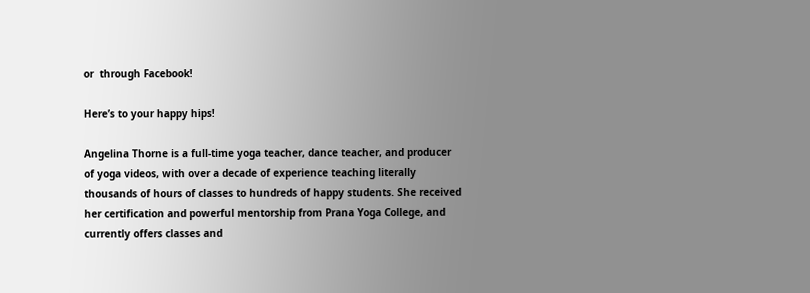or  through Facebook!

Here’s to your happy hips!

Angelina Thorne is a full-time yoga teacher, dance teacher, and producer of yoga videos, with over a decade of experience teaching literally thousands of hours of classes to hundreds of happy students. She received her certification and powerful mentorship from Prana Yoga College, and currently offers classes and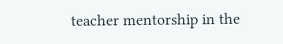teacher mentorship in the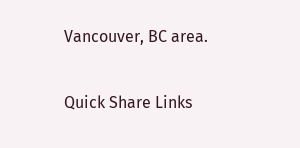Vancouver, BC area.

Quick Share Links